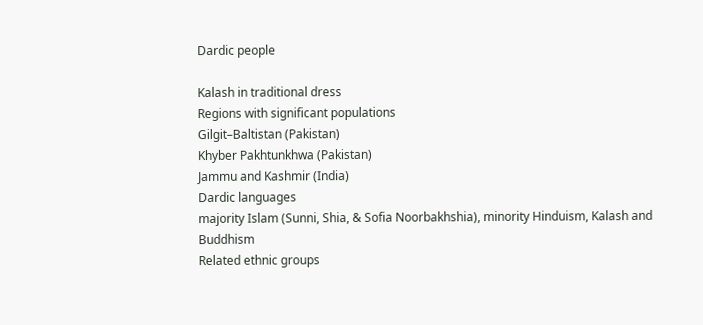Dardic people

Kalash in traditional dress
Regions with significant populations
Gilgit–Baltistan (Pakistan)
Khyber Pakhtunkhwa (Pakistan)
Jammu and Kashmir (India)
Dardic languages
majority Islam (Sunni, Shia, & Sofia Noorbakhshia), minority Hinduism, Kalash and Buddhism
Related ethnic groups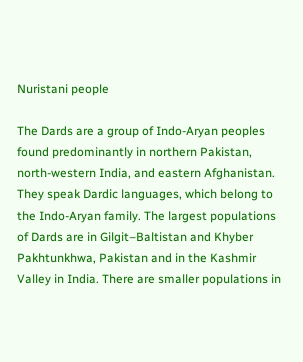Nuristani people

The Dards are a group of Indo-Aryan peoples found predominantly in northern Pakistan, north-western India, and eastern Afghanistan. They speak Dardic languages, which belong to the Indo-Aryan family. The largest populations of Dards are in Gilgit–Baltistan and Khyber Pakhtunkhwa, Pakistan and in the Kashmir Valley in India. There are smaller populations in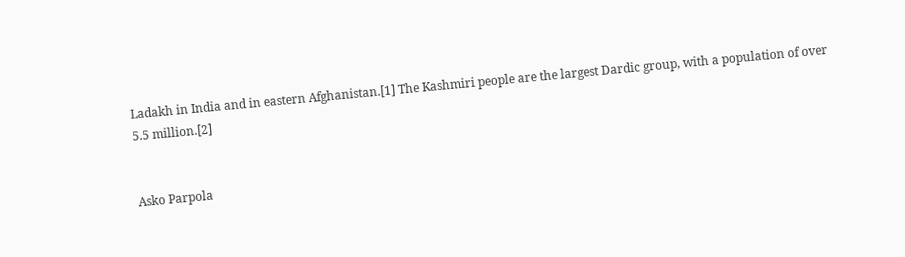Ladakh in India and in eastern Afghanistan.[1] The Kashmiri people are the largest Dardic group, with a population of over 5.5 million.[2]


Asko Parpola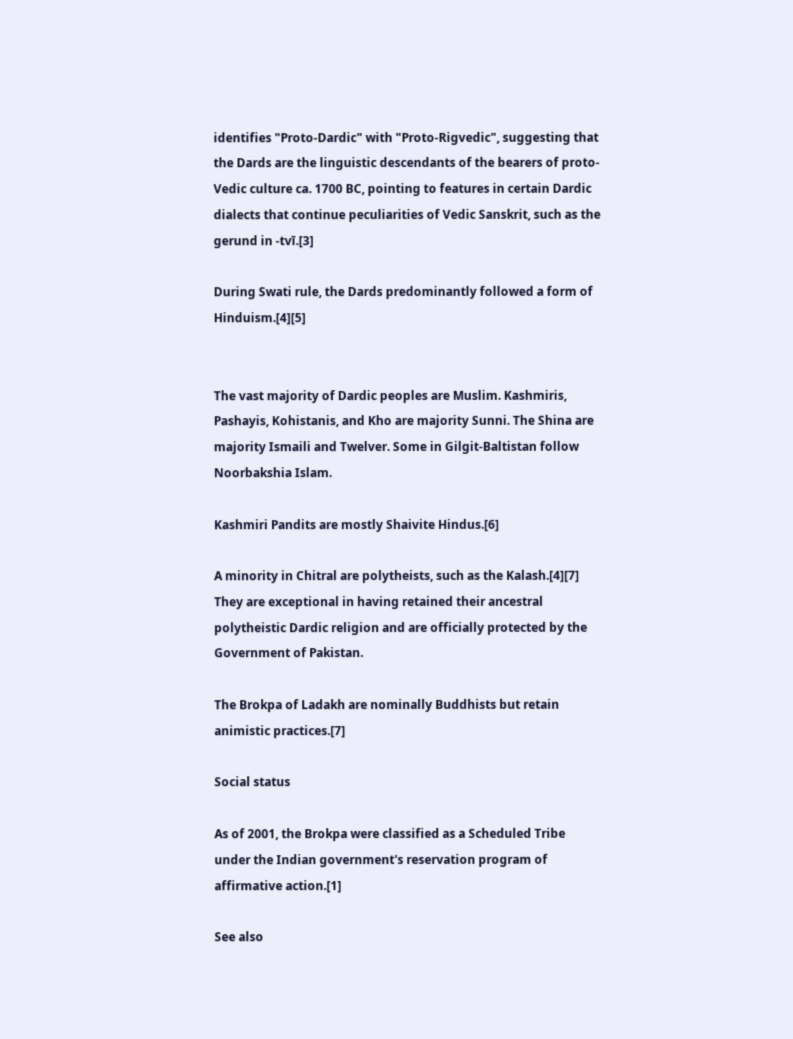identifies "Proto-Dardic" with "Proto-Rigvedic", suggesting that the Dards are the linguistic descendants of the bearers of proto-Vedic culture ca. 1700 BC, pointing to features in certain Dardic dialects that continue peculiarities of Vedic Sanskrit, such as the gerund in -tvī.[3]

During Swati rule, the Dards predominantly followed a form of Hinduism.[4][5]


The vast majority of Dardic peoples are Muslim. Kashmiris, Pashayis, Kohistanis, and Kho are majority Sunni. The Shina are majority Ismaili and Twelver. Some in Gilgit-Baltistan follow Noorbakshia Islam.

Kashmiri Pandits are mostly Shaivite Hindus.[6]

A minority in Chitral are polytheists, such as the Kalash.[4][7] They are exceptional in having retained their ancestral polytheistic Dardic religion and are officially protected by the Government of Pakistan.

The Brokpa of Ladakh are nominally Buddhists but retain animistic practices.[7]

Social status

As of 2001, the Brokpa were classified as a Scheduled Tribe under the Indian government's reservation program of affirmative action.[1]

See also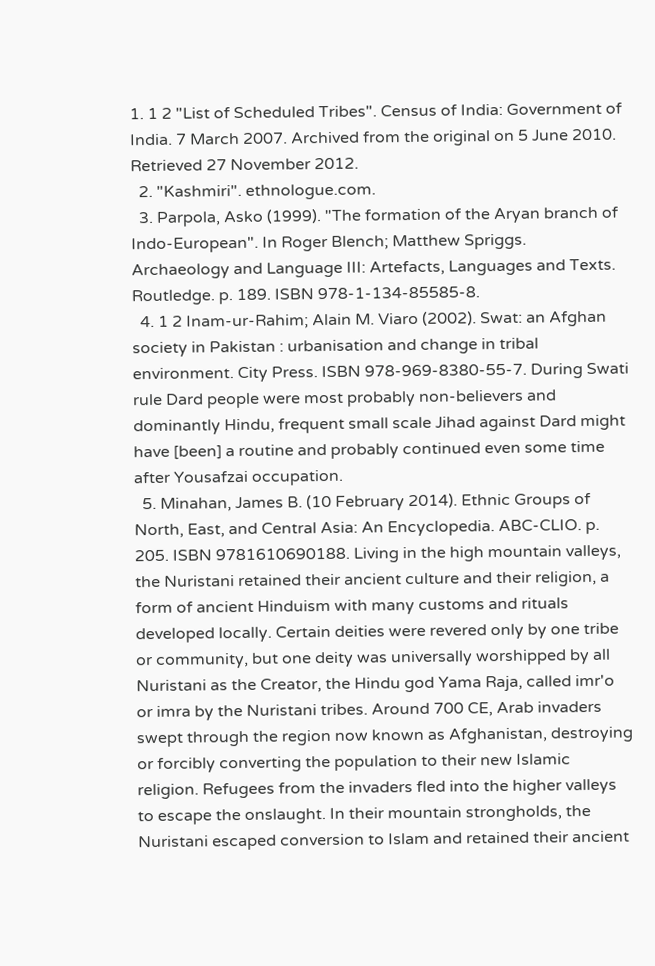1. 1 2 "List of Scheduled Tribes". Census of India: Government of India. 7 March 2007. Archived from the original on 5 June 2010. Retrieved 27 November 2012.
  2. "Kashmiri". ethnologue.com.
  3. Parpola, Asko (1999). "The formation of the Aryan branch of Indo-European". In Roger Blench; Matthew Spriggs. Archaeology and Language III: Artefacts, Languages and Texts. Routledge. p. 189. ISBN 978-1-134-85585-8.
  4. 1 2 Inam-ur-Rahim; Alain M. Viaro (2002). Swat: an Afghan society in Pakistan : urbanisation and change in tribal environment. City Press. ISBN 978-969-8380-55-7. During Swati rule Dard people were most probably non-believers and dominantly Hindu, frequent small scale Jihad against Dard might have [been] a routine and probably continued even some time after Yousafzai occupation.
  5. Minahan, James B. (10 February 2014). Ethnic Groups of North, East, and Central Asia: An Encyclopedia. ABC-CLIO. p. 205. ISBN 9781610690188. Living in the high mountain valleys, the Nuristani retained their ancient culture and their religion, a form of ancient Hinduism with many customs and rituals developed locally. Certain deities were revered only by one tribe or community, but one deity was universally worshipped by all Nuristani as the Creator, the Hindu god Yama Raja, called imr'o or imra by the Nuristani tribes. Around 700 CE, Arab invaders swept through the region now known as Afghanistan, destroying or forcibly converting the population to their new Islamic religion. Refugees from the invaders fled into the higher valleys to escape the onslaught. In their mountain strongholds, the Nuristani escaped conversion to Islam and retained their ancient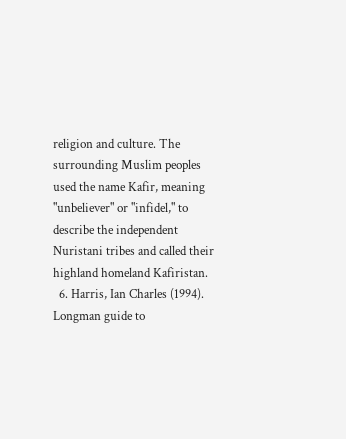religion and culture. The surrounding Muslim peoples used the name Kafir, meaning "unbeliever" or "infidel," to describe the independent Nuristani tribes and called their highland homeland Kafiristan.
  6. Harris, Ian Charles (1994). Longman guide to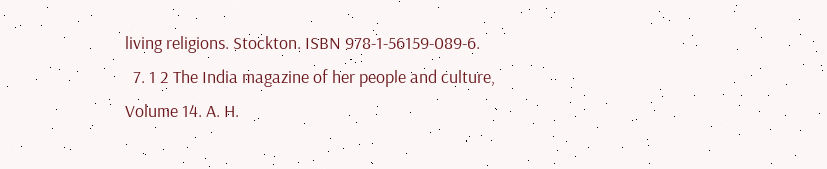living religions. Stockton. ISBN 978-1-56159-089-6.
  7. 1 2 The India magazine of her people and culture, Volume 14. A. H.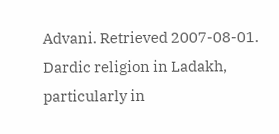Advani. Retrieved 2007-08-01. Dardic religion in Ladakh, particularly in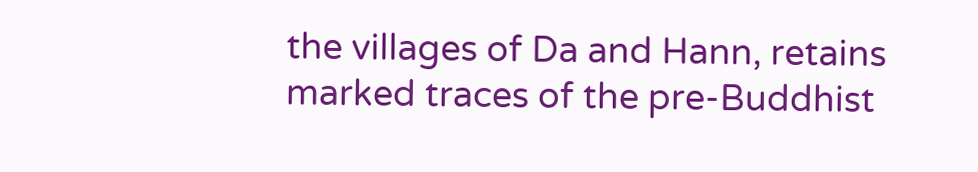the villages of Da and Hann, retains marked traces of the pre-Buddhist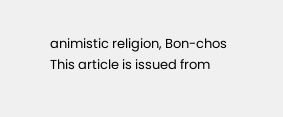animistic religion, Bon-chos
This article is issued from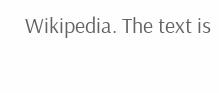Wikipedia. The text is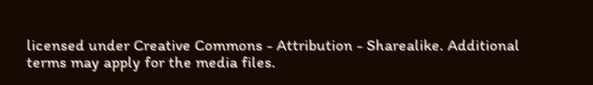licensed under Creative Commons - Attribution - Sharealike. Additional terms may apply for the media files.